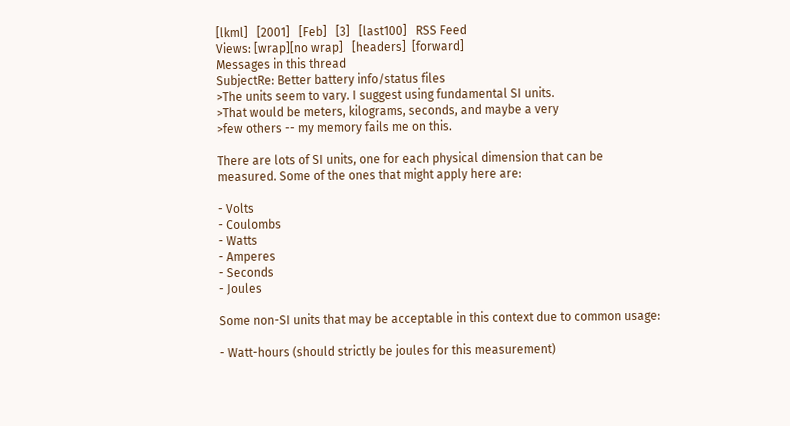[lkml]   [2001]   [Feb]   [3]   [last100]   RSS Feed
Views: [wrap][no wrap]   [headers]  [forward]
Messages in this thread
SubjectRe: Better battery info/status files
>The units seem to vary. I suggest using fundamental SI units.
>That would be meters, kilograms, seconds, and maybe a very
>few others -- my memory fails me on this.

There are lots of SI units, one for each physical dimension that can be
measured. Some of the ones that might apply here are:

- Volts
- Coulombs
- Watts
- Amperes
- Seconds
- Joules

Some non-SI units that may be acceptable in this context due to common usage:

- Watt-hours (should strictly be joules for this measurement)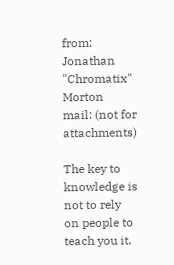from: Jonathan "Chromatix" Morton
mail: (not for attachments)

The key to knowledge is not to rely on people to teach you it.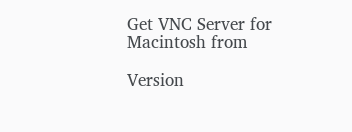Get VNC Server for Macintosh from

Version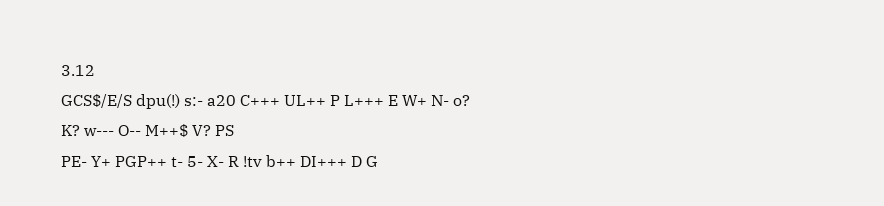3.12
GCS$/E/S dpu(!) s:- a20 C+++ UL++ P L+++ E W+ N- o? K? w--- O-- M++$ V? PS
PE- Y+ PGP++ t- 5- X- R !tv b++ DI+++ D G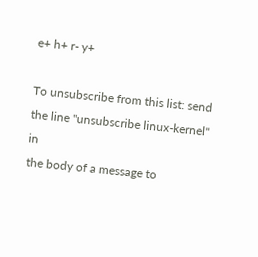e+ h+ r- y+

To unsubscribe from this list: send the line "unsubscribe linux-kernel" in
the body of a message to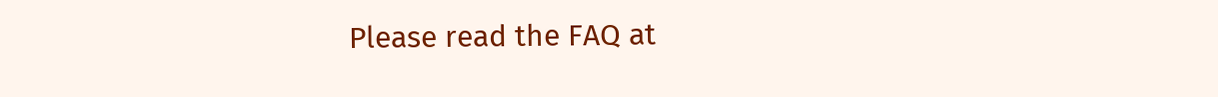Please read the FAQ at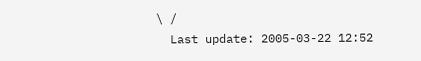\ /
  Last update: 2005-03-22 12:52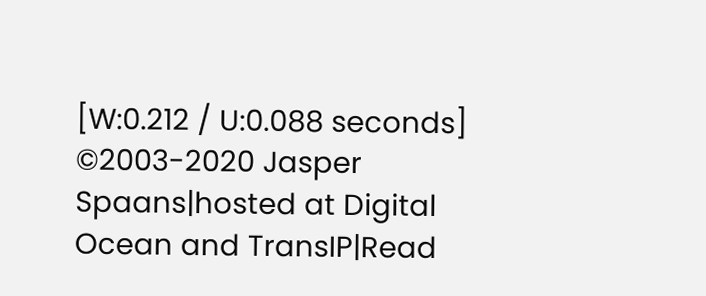[W:0.212 / U:0.088 seconds]
©2003-2020 Jasper Spaans|hosted at Digital Ocean and TransIP|Read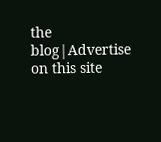the blog|Advertise on this site